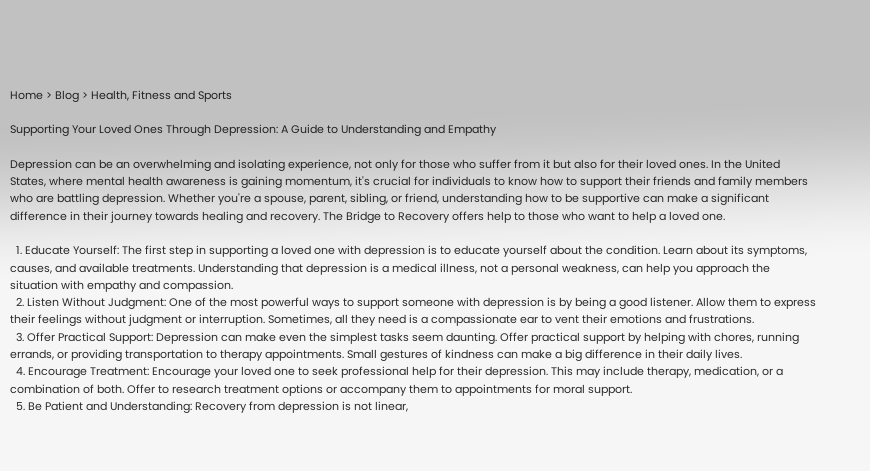Home > Blog > Health, Fitness and Sports

Supporting Your Loved Ones Through Depression: A Guide to Understanding and Empathy

Depression can be an overwhelming and isolating experience, not only for those who suffer from it but also for their loved ones. In the United States, where mental health awareness is gaining momentum, it's crucial for individuals to know how to support their friends and family members who are battling depression. Whether you're a spouse, parent, sibling, or friend, understanding how to be supportive can make a significant difference in their journey towards healing and recovery. The Bridge to Recovery offers help to those who want to help a loved one.

  1. Educate Yourself: The first step in supporting a loved one with depression is to educate yourself about the condition. Learn about its symptoms, causes, and available treatments. Understanding that depression is a medical illness, not a personal weakness, can help you approach the situation with empathy and compassion.
  2. Listen Without Judgment: One of the most powerful ways to support someone with depression is by being a good listener. Allow them to express their feelings without judgment or interruption. Sometimes, all they need is a compassionate ear to vent their emotions and frustrations.
  3. Offer Practical Support: Depression can make even the simplest tasks seem daunting. Offer practical support by helping with chores, running errands, or providing transportation to therapy appointments. Small gestures of kindness can make a big difference in their daily lives.
  4. Encourage Treatment: Encourage your loved one to seek professional help for their depression. This may include therapy, medication, or a combination of both. Offer to research treatment options or accompany them to appointments for moral support.
  5. Be Patient and Understanding: Recovery from depression is not linear,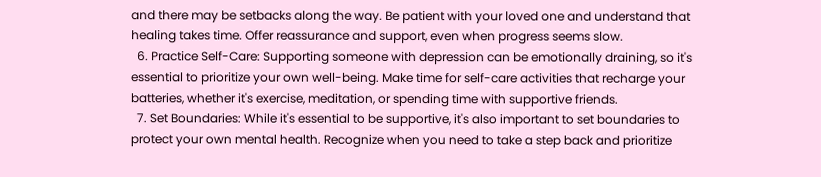and there may be setbacks along the way. Be patient with your loved one and understand that healing takes time. Offer reassurance and support, even when progress seems slow.
  6. Practice Self-Care: Supporting someone with depression can be emotionally draining, so it's essential to prioritize your own well-being. Make time for self-care activities that recharge your batteries, whether it's exercise, meditation, or spending time with supportive friends.
  7. Set Boundaries: While it's essential to be supportive, it's also important to set boundaries to protect your own mental health. Recognize when you need to take a step back and prioritize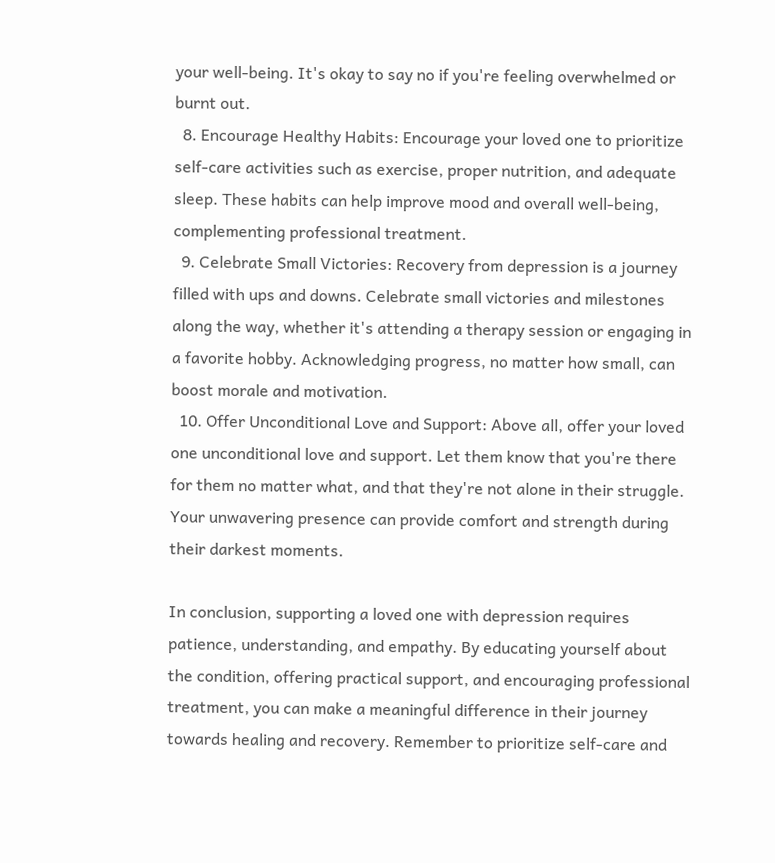your well-being. It's okay to say no if you're feeling overwhelmed or burnt out.
  8. Encourage Healthy Habits: Encourage your loved one to prioritize self-care activities such as exercise, proper nutrition, and adequate sleep. These habits can help improve mood and overall well-being, complementing professional treatment.
  9. Celebrate Small Victories: Recovery from depression is a journey filled with ups and downs. Celebrate small victories and milestones along the way, whether it's attending a therapy session or engaging in a favorite hobby. Acknowledging progress, no matter how small, can boost morale and motivation.
  10. Offer Unconditional Love and Support: Above all, offer your loved one unconditional love and support. Let them know that you're there for them no matter what, and that they're not alone in their struggle. Your unwavering presence can provide comfort and strength during their darkest moments.

In conclusion, supporting a loved one with depression requires patience, understanding, and empathy. By educating yourself about the condition, offering practical support, and encouraging professional treatment, you can make a meaningful difference in their journey towards healing and recovery. Remember to prioritize self-care and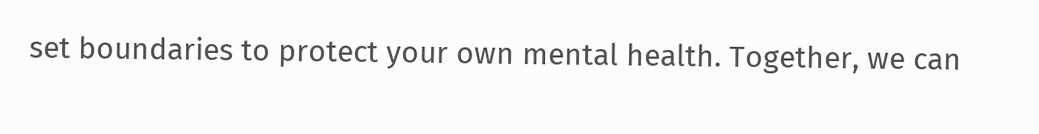set boundaries to protect your own mental health. Together, we can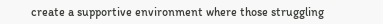create a supportive environment where those struggling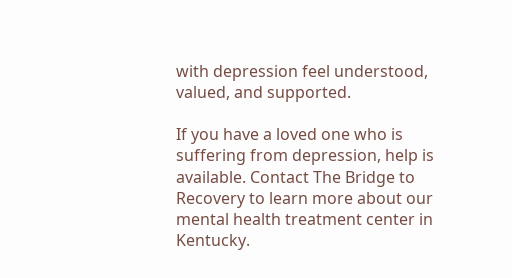with depression feel understood, valued, and supported.

If you have a loved one who is suffering from depression, help is available. Contact The Bridge to Recovery to learn more about our mental health treatment center in Kentucky.